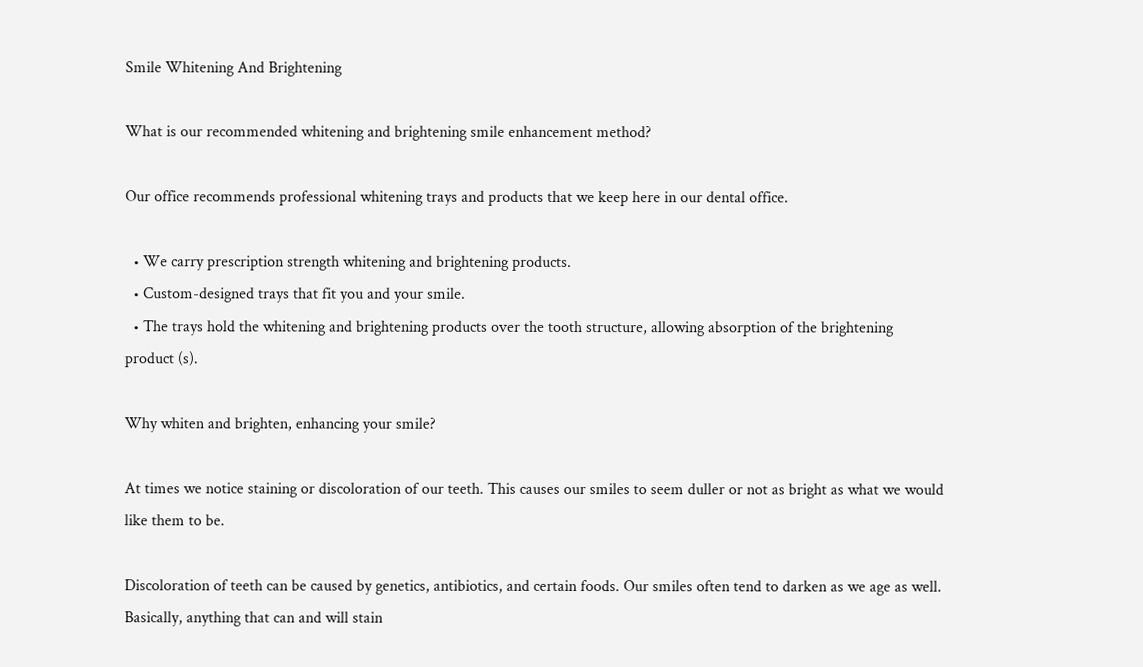Smile Whitening And Brightening

What is our recommended whitening and brightening smile enhancement method?

Our office recommends professional whitening trays and products that we keep here in our dental office.

  • We carry prescription strength whitening and brightening products.
  • Custom-designed trays that fit you and your smile.
  • The trays hold the whitening and brightening products over the tooth structure, allowing absorption of the brightening product (s).

Why whiten and brighten, enhancing your smile?

At times we notice staining or discoloration of our teeth. This causes our smiles to seem duller or not as bright as what we would like them to be.

Discoloration of teeth can be caused by genetics, antibiotics, and certain foods. Our smiles often tend to darken as we age as well. Basically, anything that can and will stain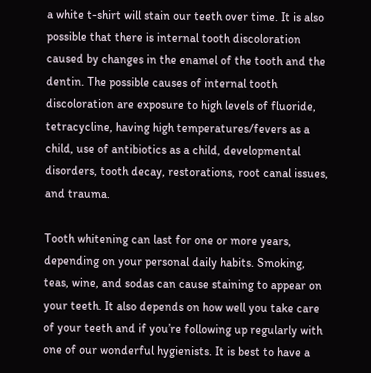a white t-shirt will stain our teeth over time. It is also possible that there is internal tooth discoloration caused by changes in the enamel of the tooth and the dentin. The possible causes of internal tooth discoloration are exposure to high levels of fluoride, tetracycline, having high temperatures/fevers as a child, use of antibiotics as a child, developmental disorders, tooth decay, restorations, root canal issues, and trauma.

Tooth whitening can last for one or more years, depending on your personal daily habits. Smoking, teas, wine, and sodas can cause staining to appear on your teeth. It also depends on how well you take care of your teeth and if you’re following up regularly with one of our wonderful hygienists. It is best to have a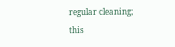regular cleaning; this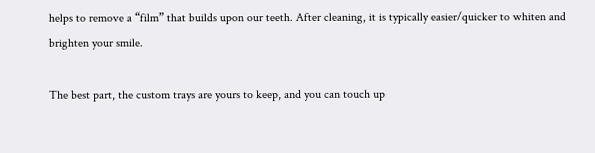helps to remove a “film” that builds upon our teeth. After cleaning, it is typically easier/quicker to whiten and brighten your smile.

The best part, the custom trays are yours to keep, and you can touch up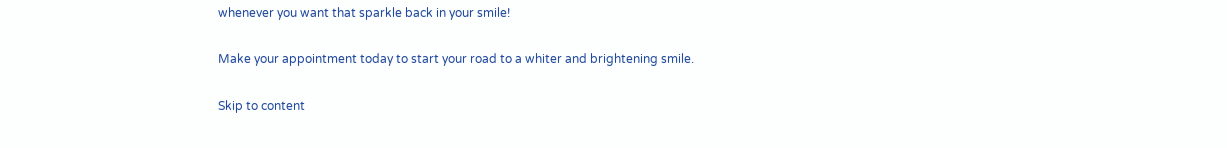whenever you want that sparkle back in your smile!

Make your appointment today to start your road to a whiter and brightening smile.

Skip to content